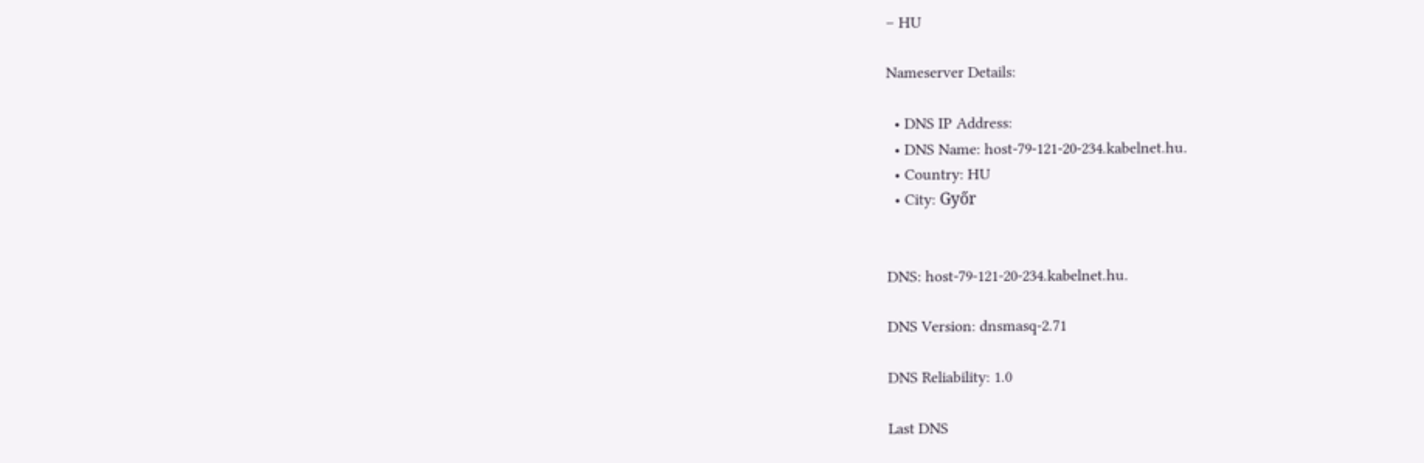– HU

Nameserver Details:

  • DNS IP Address:
  • DNS Name: host-79-121-20-234.kabelnet.hu.
  • Country: HU
  • City: Győr


DNS: host-79-121-20-234.kabelnet.hu.

DNS Version: dnsmasq-2.71

DNS Reliability: 1.0

Last DNS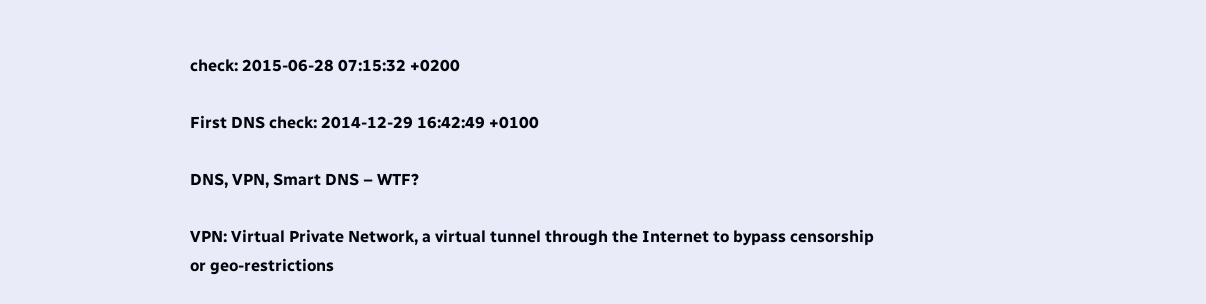check: 2015-06-28 07:15:32 +0200

First DNS check: 2014-12-29 16:42:49 +0100

DNS, VPN, Smart DNS – WTF?

VPN: Virtual Private Network, a virtual tunnel through the Internet to bypass censorship or geo-restrictions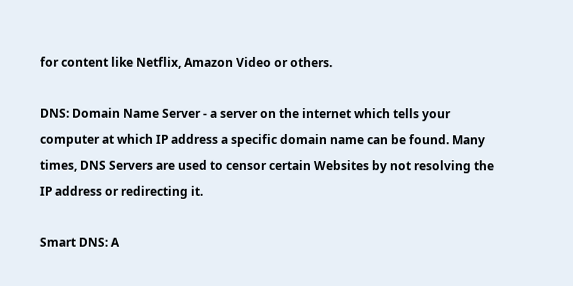for content like Netflix, Amazon Video or others.

DNS: Domain Name Server - a server on the internet which tells your computer at which IP address a specific domain name can be found. Many times, DNS Servers are used to censor certain Websites by not resolving the IP address or redirecting it.

Smart DNS: A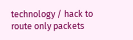technology / hack to route only packets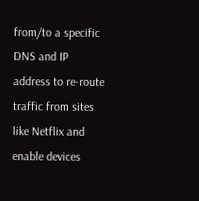from/to a specific DNS and IP address to re-route traffic from sites like Netflix and enable devices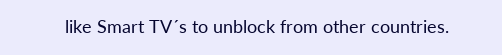like Smart TV´s to unblock from other countries.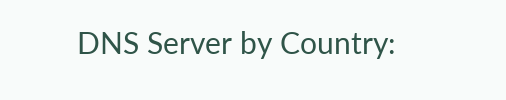DNS Server by Country: